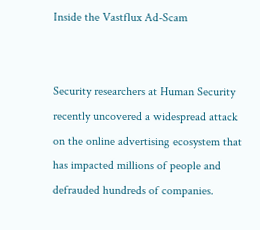Inside the Vastflux Ad-Scam


Security researchers at Human Security recently uncovered a widespread attack on the online advertising ecosystem that has impacted millions of people and defrauded hundreds of companies.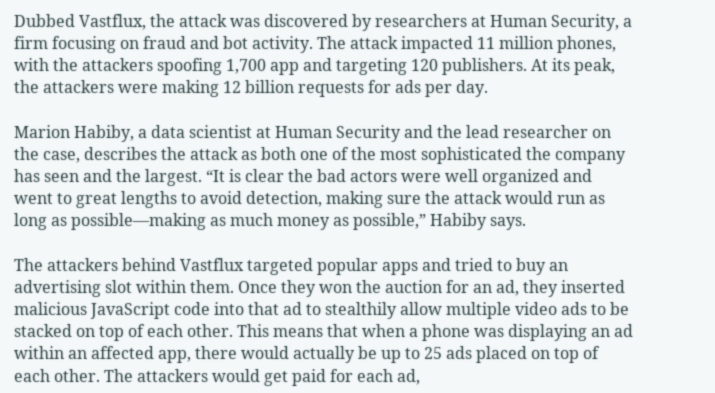Dubbed Vastflux, the attack was discovered by researchers at Human Security, a firm focusing on fraud and bot activity. The attack impacted 11 million phones, with the attackers spoofing 1,700 app and targeting 120 publishers. At its peak, the attackers were making 12 billion requests for ads per day.

Marion Habiby, a data scientist at Human Security and the lead researcher on the case, describes the attack as both one of the most sophisticated the company has seen and the largest. “It is clear the bad actors were well organized and went to great lengths to avoid detection, making sure the attack would run as long as possible—making as much money as possible,” Habiby says.

The attackers behind Vastflux targeted popular apps and tried to buy an advertising slot within them. Once they won the auction for an ad, they inserted malicious JavaScript code into that ad to stealthily allow multiple video ads to be stacked on top of each other. This means that when a phone was displaying an ad within an affected app, there would actually be up to 25 ads placed on top of each other. The attackers would get paid for each ad,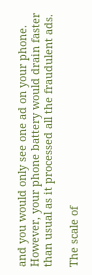and you would only see one ad on your phone. However, your phone battery would drain faster than usual as it processed all the fraudulent ads.

The scale of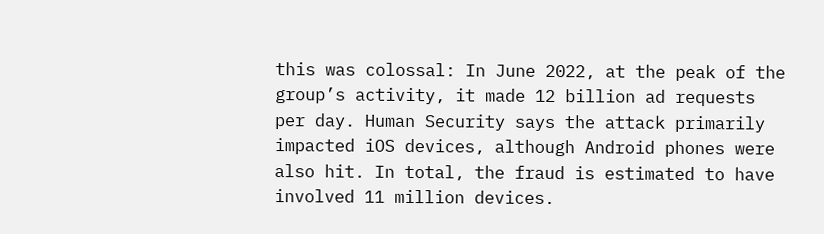this was colossal: In June 2022, at the peak of the group’s activity, it made 12 billion ad requests per day. Human Security says the attack primarily impacted iOS devices, although Android phones were also hit. In total, the fraud is estimated to have involved 11 million devices.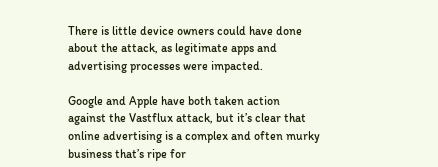There is little device owners could have done about the attack, as legitimate apps and advertising processes were impacted.

Google and Apple have both taken action against the Vastflux attack, but it’s clear that online advertising is a complex and often murky business that’s ripe for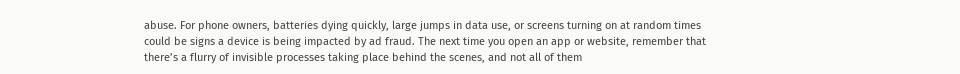abuse. For phone owners, batteries dying quickly, large jumps in data use, or screens turning on at random times could be signs a device is being impacted by ad fraud. The next time you open an app or website, remember that there’s a flurry of invisible processes taking place behind the scenes, and not all of them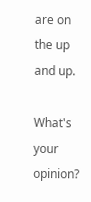are on the up and up.

What's your opinion?